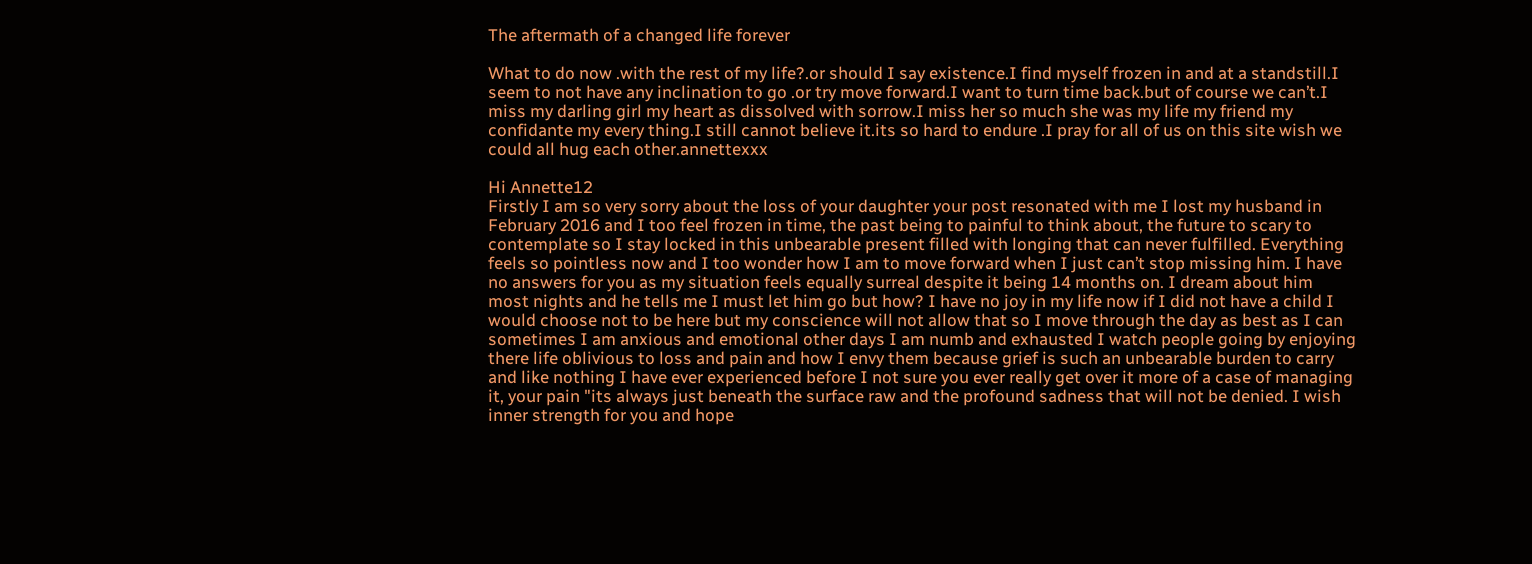The aftermath of a changed life forever

What to do now .with the rest of my life?.or should I say existence.I find myself frozen in and at a standstill.I seem to not have any inclination to go .or try move forward.I want to turn time back.but of course we can’t.I miss my darling girl my heart as dissolved with sorrow.I miss her so much she was my life my friend my confidante my every thing.I still cannot believe it.its so hard to endure .I pray for all of us on this site wish we could all hug each other.annettexxx

Hi Annette12
Firstly I am so very sorry about the loss of your daughter your post resonated with me I lost my husband in February 2016 and I too feel frozen in time, the past being to painful to think about, the future to scary to contemplate so I stay locked in this unbearable present filled with longing that can never fulfilled. Everything feels so pointless now and I too wonder how I am to move forward when I just can’t stop missing him. I have no answers for you as my situation feels equally surreal despite it being 14 months on. I dream about him most nights and he tells me I must let him go but how? I have no joy in my life now if I did not have a child I would choose not to be here but my conscience will not allow that so I move through the day as best as I can sometimes I am anxious and emotional other days I am numb and exhausted I watch people going by enjoying there life oblivious to loss and pain and how I envy them because grief is such an unbearable burden to carry and like nothing I have ever experienced before I not sure you ever really get over it more of a case of managing it, your pain "its always just beneath the surface raw and the profound sadness that will not be denied. I wish inner strength for you and hope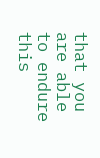that you are able to endure this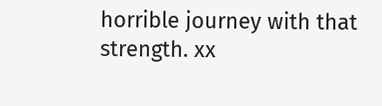horrible journey with that strength. xx